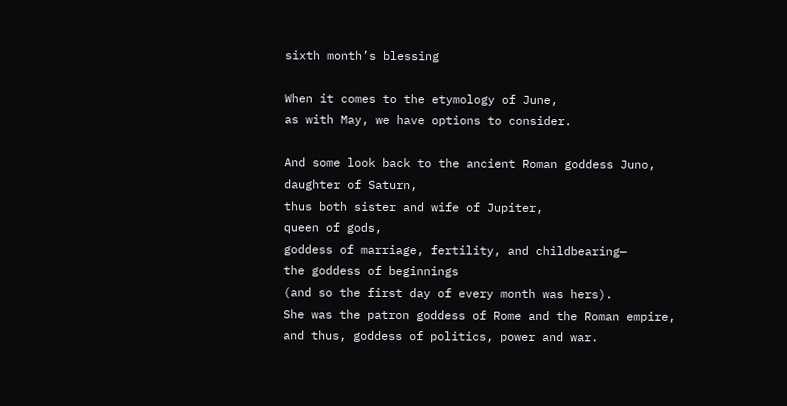sixth month’s blessing

When it comes to the etymology of June,
as with May, we have options to consider.

And some look back to the ancient Roman goddess Juno,
daughter of Saturn,
thus both sister and wife of Jupiter,
queen of gods,
goddess of marriage, fertility, and childbearing—
the goddess of beginnings
(and so the first day of every month was hers).
She was the patron goddess of Rome and the Roman empire,
and thus, goddess of politics, power and war.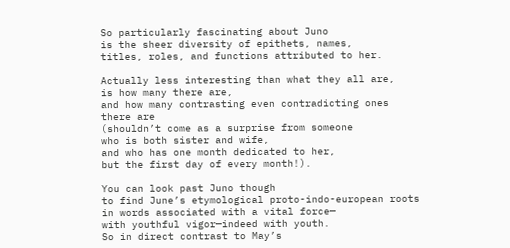So particularly fascinating about Juno
is the sheer diversity of epithets, names,
titles, roles, and functions attributed to her.

Actually less interesting than what they all are,
is how many there are,
and how many contrasting even contradicting ones there are
(shouldn’t come as a surprise from someone
who is both sister and wife,
and who has one month dedicated to her,
but the first day of every month!).

You can look past Juno though
to find June’s etymological proto-indo-european roots
in words associated with a vital force—
with youthful vigor—indeed with youth.
So in direct contrast to May’s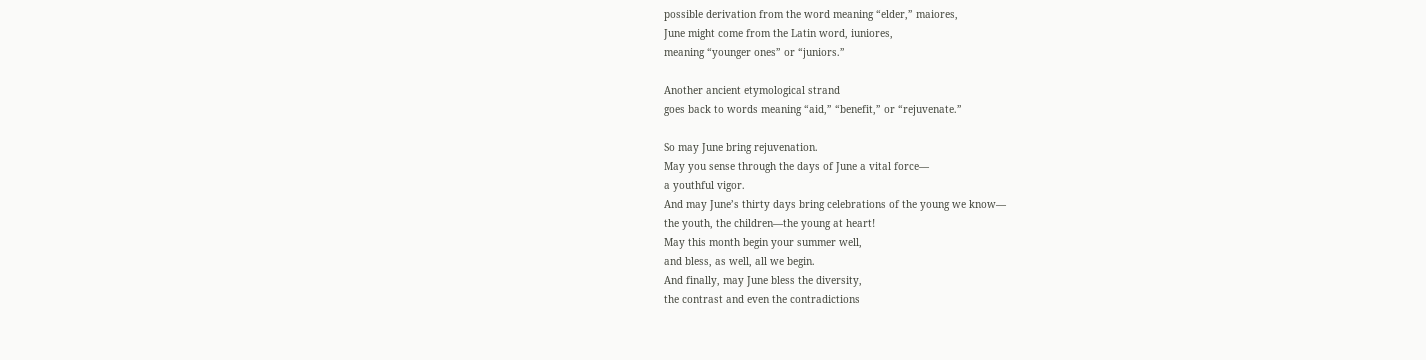possible derivation from the word meaning “elder,” maiores,
June might come from the Latin word, iuniores,
meaning “younger ones” or “juniors.”

Another ancient etymological strand
goes back to words meaning “aid,” “benefit,” or “rejuvenate.”

So may June bring rejuvenation.
May you sense through the days of June a vital force—
a youthful vigor.
And may June’s thirty days bring celebrations of the young we know—
the youth, the children—the young at heart!
May this month begin your summer well,
and bless, as well, all we begin.
And finally, may June bless the diversity,
the contrast and even the contradictions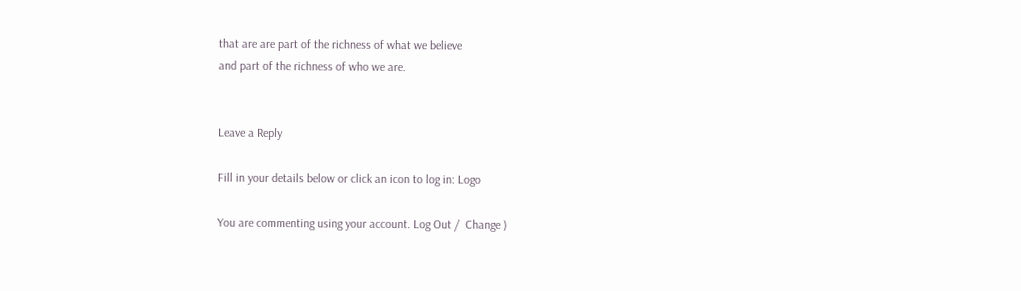that are are part of the richness of what we believe
and part of the richness of who we are.


Leave a Reply

Fill in your details below or click an icon to log in: Logo

You are commenting using your account. Log Out /  Change )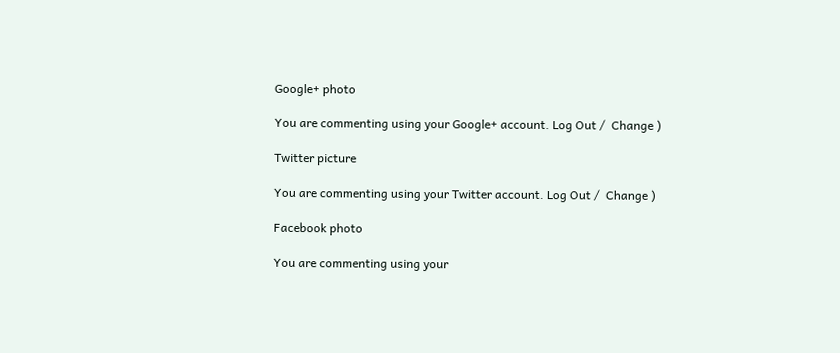Google+ photo

You are commenting using your Google+ account. Log Out /  Change )

Twitter picture

You are commenting using your Twitter account. Log Out /  Change )

Facebook photo

You are commenting using your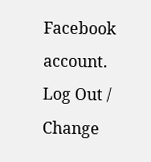Facebook account. Log Out /  Change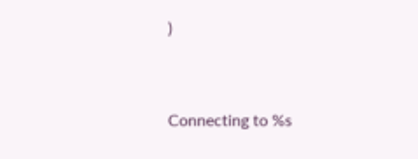)


Connecting to %s